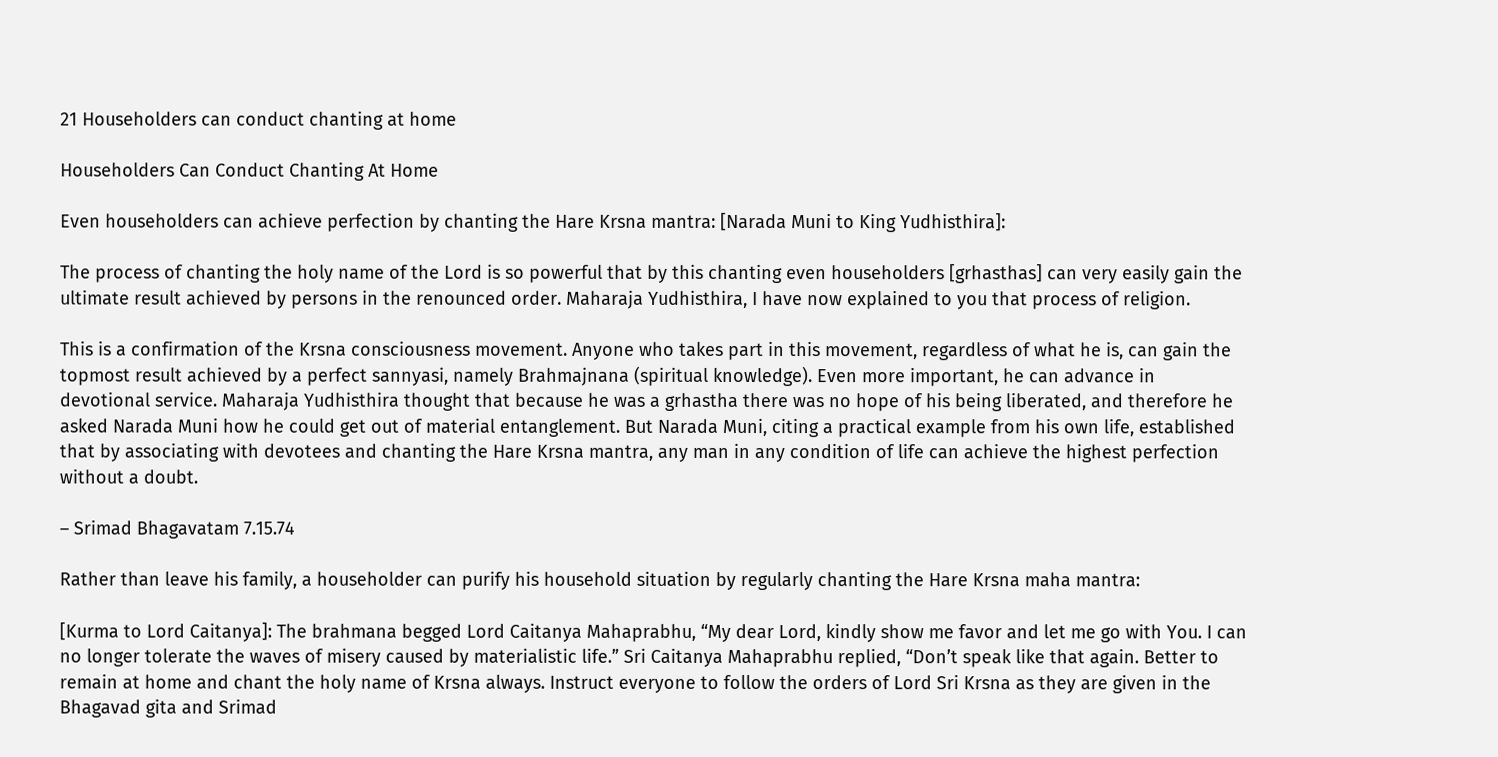21 Householders can conduct chanting at home

Householders Can Conduct Chanting At Home

Even householders can achieve perfection by chanting the Hare Krsna mantra: [Narada Muni to King Yudhisthira]:

The process of chanting the holy name of the Lord is so powerful that by this chanting even householders [grhasthas] can very easily gain the ultimate result achieved by persons in the renounced order. Maharaja Yudhisthira, I have now explained to you that process of religion.

This is a confirmation of the Krsna consciousness movement. Anyone who takes part in this movement, regardless of what he is, can gain the topmost result achieved by a perfect sannyasi, namely Brahmajnana (spiritual knowledge). Even more important, he can advance in devotional service. Maharaja Yudhisthira thought that because he was a grhastha there was no hope of his being liberated, and therefore he asked Narada Muni how he could get out of material entanglement. But Narada Muni, citing a practical example from his own life, established that by associating with devotees and chanting the Hare Krsna mantra, any man in any condition of life can achieve the highest perfection without a doubt.

– Srimad Bhagavatam 7.15.74

Rather than leave his family, a householder can purify his household situation by regularly chanting the Hare Krsna maha mantra:

[Kurma to Lord Caitanya]: The brahmana begged Lord Caitanya Mahaprabhu, “My dear Lord, kindly show me favor and let me go with You. I can no longer tolerate the waves of misery caused by materialistic life.” Sri Caitanya Mahaprabhu replied, “Don’t speak like that again. Better to remain at home and chant the holy name of Krsna always. Instruct everyone to follow the orders of Lord Sri Krsna as they are given in the Bhagavad gita and Srimad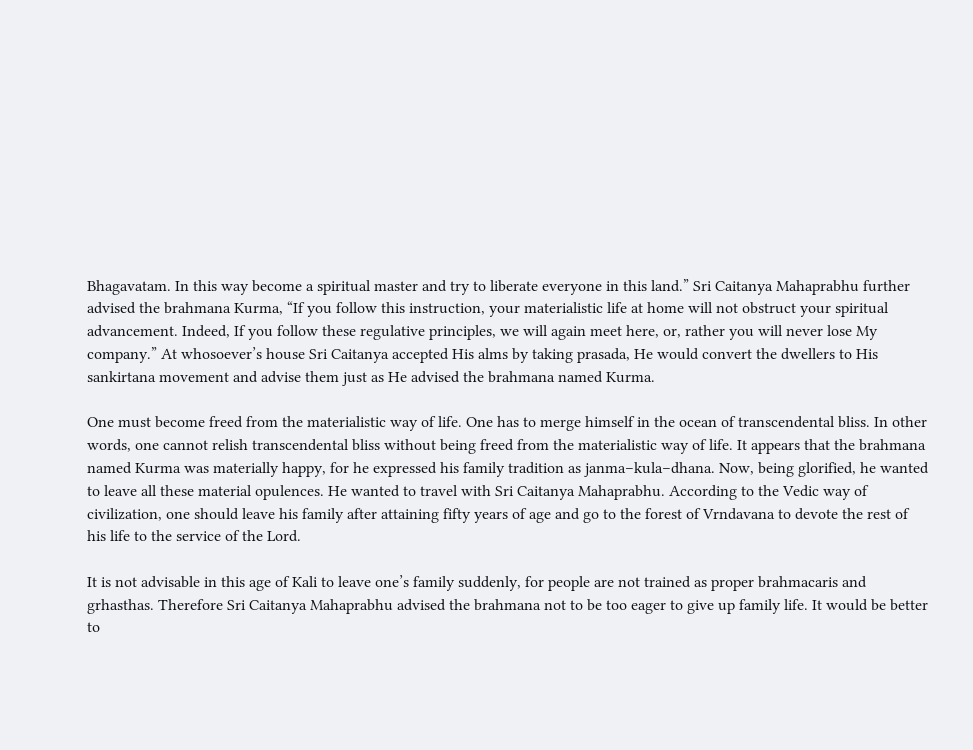Bhagavatam. In this way become a spiritual master and try to liberate everyone in this land.” Sri Caitanya Mahaprabhu further advised the brahmana Kurma, “If you follow this instruction, your materialistic life at home will not obstruct your spiritual advancement. Indeed, If you follow these regulative principles, we will again meet here, or, rather you will never lose My company.” At whosoever’s house Sri Caitanya accepted His alms by taking prasada, He would convert the dwellers to His sankirtana movement and advise them just as He advised the brahmana named Kurma.

One must become freed from the materialistic way of life. One has to merge himself in the ocean of transcendental bliss. In other words, one cannot relish transcendental bliss without being freed from the materialistic way of life. It appears that the brahmana named Kurma was materially happy, for he expressed his family tradition as janma−kula−dhana. Now, being glorified, he wanted to leave all these material opulences. He wanted to travel with Sri Caitanya Mahaprabhu. According to the Vedic way of civilization, one should leave his family after attaining fifty years of age and go to the forest of Vrndavana to devote the rest of his life to the service of the Lord.

It is not advisable in this age of Kali to leave one’s family suddenly, for people are not trained as proper brahmacaris and grhasthas. Therefore Sri Caitanya Mahaprabhu advised the brahmana not to be too eager to give up family life. It would be better to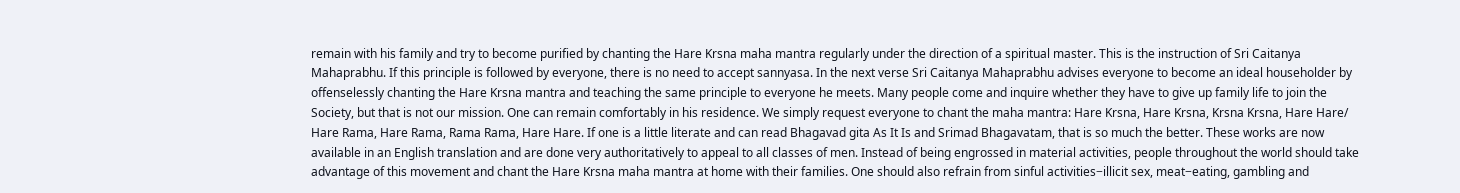remain with his family and try to become purified by chanting the Hare Krsna maha mantra regularly under the direction of a spiritual master. This is the instruction of Sri Caitanya Mahaprabhu. If this principle is followed by everyone, there is no need to accept sannyasa. In the next verse Sri Caitanya Mahaprabhu advises everyone to become an ideal householder by offenselessly chanting the Hare Krsna mantra and teaching the same principle to everyone he meets. Many people come and inquire whether they have to give up family life to join the Society, but that is not our mission. One can remain comfortably in his residence. We simply request everyone to chant the maha mantra: Hare Krsna, Hare Krsna, Krsna Krsna, Hare Hare/ Hare Rama, Hare Rama, Rama Rama, Hare Hare. If one is a little literate and can read Bhagavad gita As It Is and Srimad Bhagavatam, that is so much the better. These works are now available in an English translation and are done very authoritatively to appeal to all classes of men. Instead of being engrossed in material activities, people throughout the world should take advantage of this movement and chant the Hare Krsna maha mantra at home with their families. One should also refrain from sinful activities−illicit sex, meat−eating, gambling and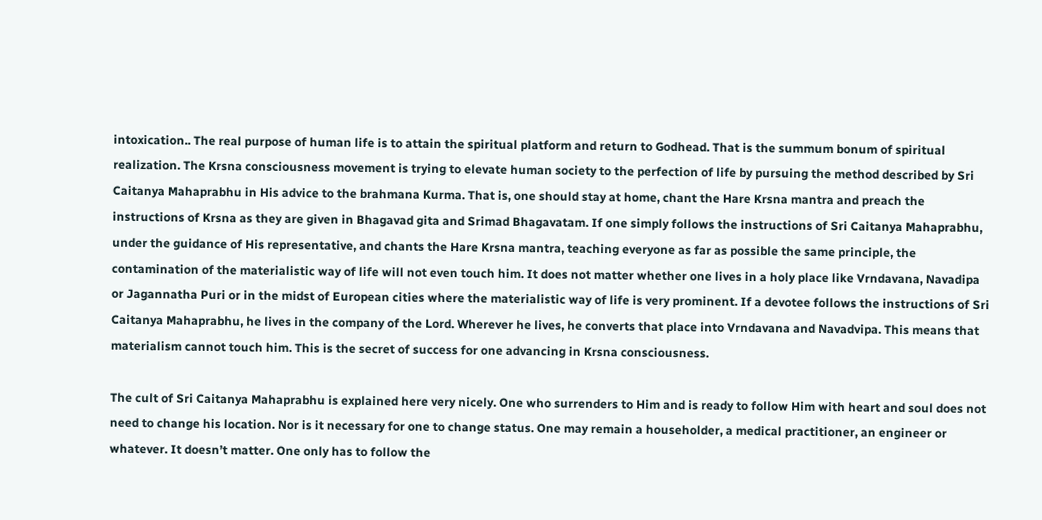intoxication.. The real purpose of human life is to attain the spiritual platform and return to Godhead. That is the summum bonum of spiritual realization. The Krsna consciousness movement is trying to elevate human society to the perfection of life by pursuing the method described by Sri Caitanya Mahaprabhu in His advice to the brahmana Kurma. That is, one should stay at home, chant the Hare Krsna mantra and preach the instructions of Krsna as they are given in Bhagavad gita and Srimad Bhagavatam. If one simply follows the instructions of Sri Caitanya Mahaprabhu, under the guidance of His representative, and chants the Hare Krsna mantra, teaching everyone as far as possible the same principle, the contamination of the materialistic way of life will not even touch him. It does not matter whether one lives in a holy place like Vrndavana, Navadipa or Jagannatha Puri or in the midst of European cities where the materialistic way of life is very prominent. If a devotee follows the instructions of Sri Caitanya Mahaprabhu, he lives in the company of the Lord. Wherever he lives, he converts that place into Vrndavana and Navadvipa. This means that materialism cannot touch him. This is the secret of success for one advancing in Krsna consciousness.

The cult of Sri Caitanya Mahaprabhu is explained here very nicely. One who surrenders to Him and is ready to follow Him with heart and soul does not need to change his location. Nor is it necessary for one to change status. One may remain a householder, a medical practitioner, an engineer or whatever. It doesn’t matter. One only has to follow the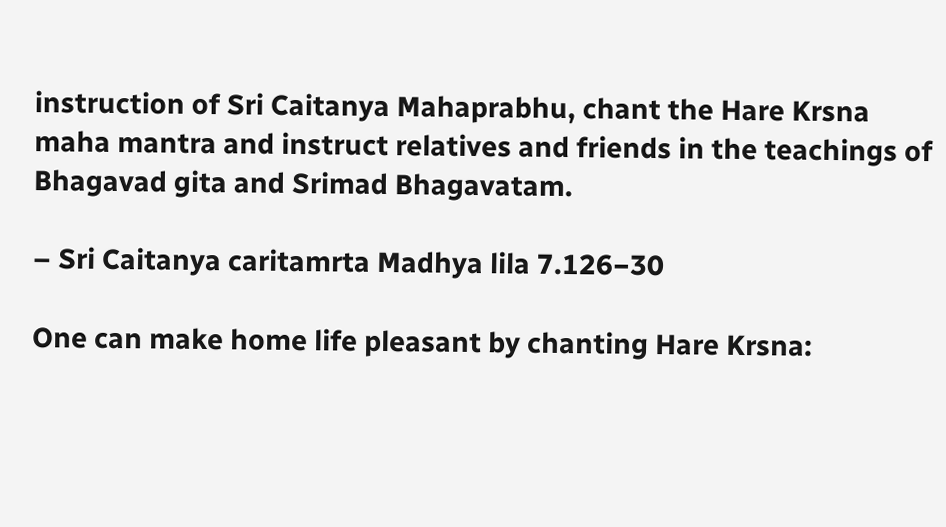instruction of Sri Caitanya Mahaprabhu, chant the Hare Krsna maha mantra and instruct relatives and friends in the teachings of Bhagavad gita and Srimad Bhagavatam.

– Sri Caitanya caritamrta Madhya lila 7.126−30

One can make home life pleasant by chanting Hare Krsna: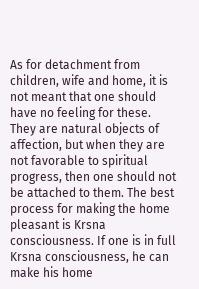As for detachment from children, wife and home, it is not meant that one should have no feeling for these. They are natural objects of affection, but when they are not favorable to spiritual progress, then one should not be attached to them. The best process for making the home pleasant is Krsna consciousness. If one is in full Krsna consciousness, he can make his home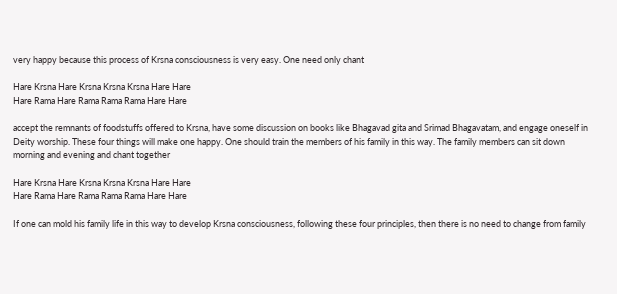very happy because this process of Krsna consciousness is very easy. One need only chant

Hare Krsna Hare Krsna Krsna Krsna Hare Hare
Hare Rama Hare Rama Rama Rama Hare Hare

accept the remnants of foodstuffs offered to Krsna, have some discussion on books like Bhagavad gita and Srimad Bhagavatam, and engage oneself in Deity worship. These four things will make one happy. One should train the members of his family in this way. The family members can sit down morning and evening and chant together

Hare Krsna Hare Krsna Krsna Krsna Hare Hare
Hare Rama Hare Rama Rama Rama Hare Hare

If one can mold his family life in this way to develop Krsna consciousness, following these four principles, then there is no need to change from family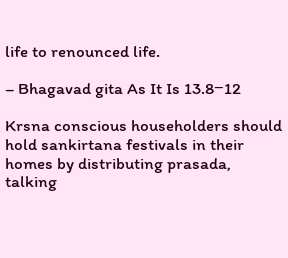life to renounced life.

– Bhagavad gita As It Is 13.8−12

Krsna conscious householders should hold sankirtana festivals in their homes by distributing prasada, talking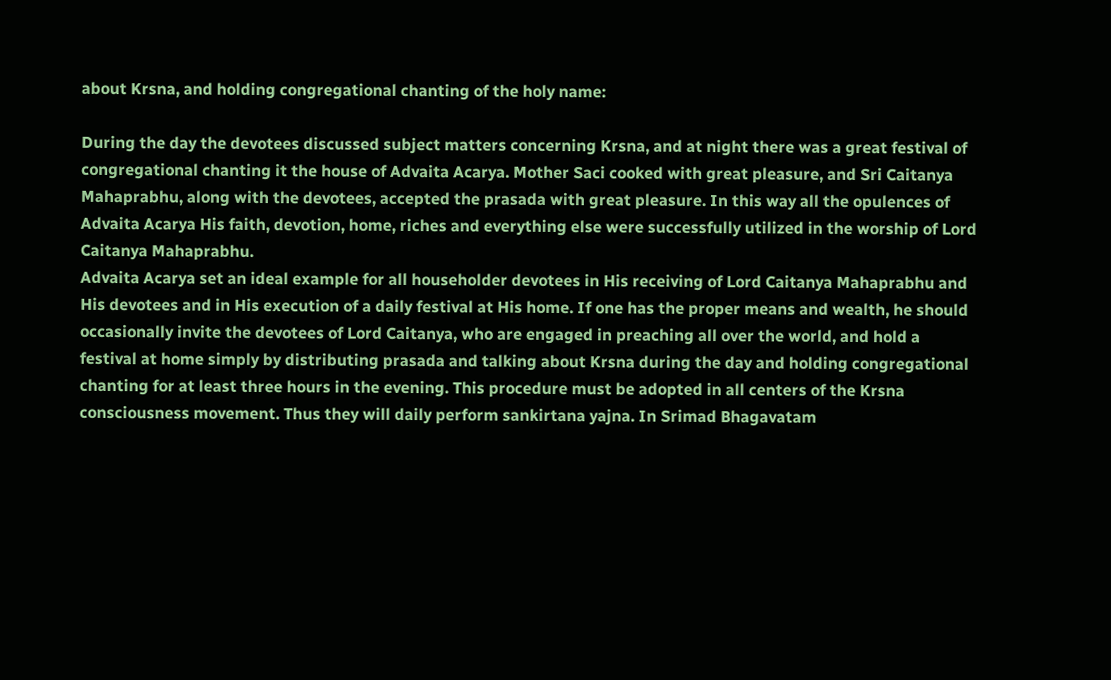about Krsna, and holding congregational chanting of the holy name:

During the day the devotees discussed subject matters concerning Krsna, and at night there was a great festival of congregational chanting it the house of Advaita Acarya. Mother Saci cooked with great pleasure, and Sri Caitanya Mahaprabhu, along with the devotees, accepted the prasada with great pleasure. In this way all the opulences of Advaita Acarya His faith, devotion, home, riches and everything else were successfully utilized in the worship of Lord Caitanya Mahaprabhu.
Advaita Acarya set an ideal example for all householder devotees in His receiving of Lord Caitanya Mahaprabhu and His devotees and in His execution of a daily festival at His home. If one has the proper means and wealth, he should occasionally invite the devotees of Lord Caitanya, who are engaged in preaching all over the world, and hold a festival at home simply by distributing prasada and talking about Krsna during the day and holding congregational chanting for at least three hours in the evening. This procedure must be adopted in all centers of the Krsna consciousness movement. Thus they will daily perform sankirtana yajna. In Srimad Bhagavatam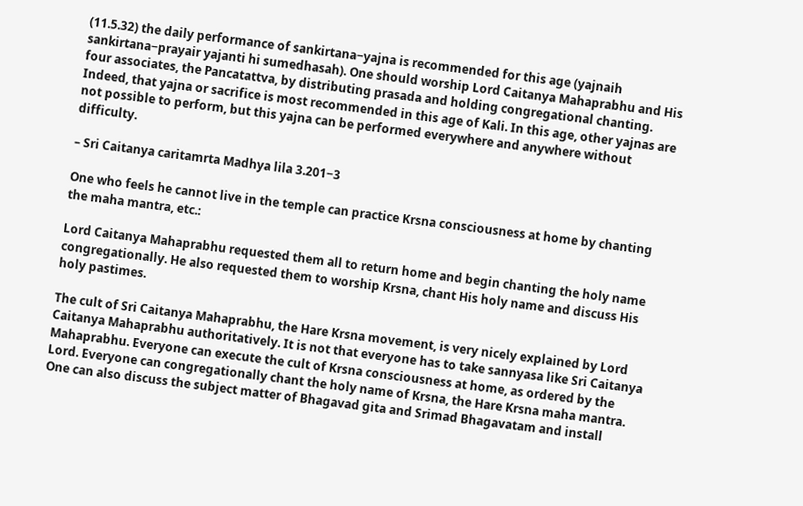(11.5.32) the daily performance of sankirtana−yajna is recommended for this age (yajnaih sankirtana−prayair yajanti hi sumedhasah). One should worship Lord Caitanya Mahaprabhu and His four associates, the Pancatattva, by distributing prasada and holding congregational chanting. Indeed, that yajna or sacrifice is most recommended in this age of Kali. In this age, other yajnas are not possible to perform, but this yajna can be performed everywhere and anywhere without difficulty.

– Sri Caitanya caritamrta Madhya lila 3.201−3

One who feels he cannot live in the temple can practice Krsna consciousness at home by chanting the maha mantra, etc.:

Lord Caitanya Mahaprabhu requested them all to return home and begin chanting the holy name congregationally. He also requested them to worship Krsna, chant His holy name and discuss His holy pastimes.

The cult of Sri Caitanya Mahaprabhu, the Hare Krsna movement, is very nicely explained by Lord Caitanya Mahaprabhu authoritatively. It is not that everyone has to take sannyasa like Sri Caitanya Mahaprabhu. Everyone can execute the cult of Krsna consciousness at home, as ordered by the Lord. Everyone can congregationally chant the holy name of Krsna, the Hare Krsna maha mantra. One can also discuss the subject matter of Bhagavad gita and Srimad Bhagavatam and install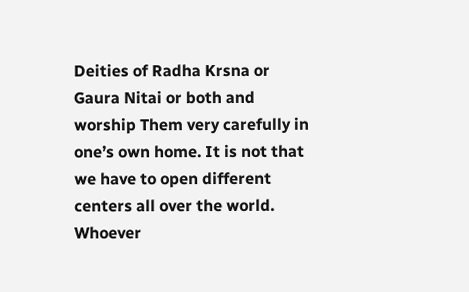Deities of Radha Krsna or Gaura Nitai or both and worship Them very carefully in one’s own home. It is not that we have to open different centers all over the world. Whoever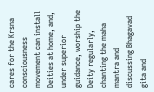cares for the Krsna consciousness movement can install Deities at home, and, under superior guidance, worship the Deity regularly, chanting the maha mantra and discussing Bhagavad gita and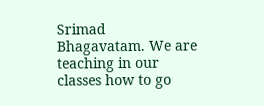Srimad Bhagavatam. We are teaching in our classes how to go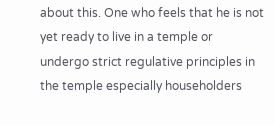about this. One who feels that he is not yet ready to live in a temple or undergo strict regulative principles in the temple especially householders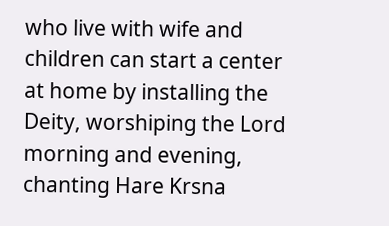who live with wife and children can start a center at home by installing the Deity, worshiping the Lord morning and evening, chanting Hare Krsna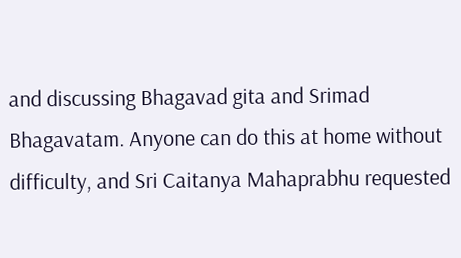and discussing Bhagavad gita and Srimad Bhagavatam. Anyone can do this at home without difficulty, and Sri Caitanya Mahaprabhu requested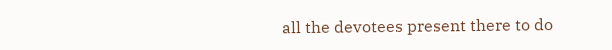all the devotees present there to do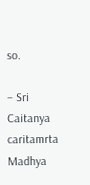so.

– Sri Caitanya caritamrta Madhya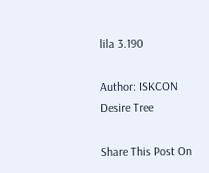lila 3.190

Author: ISKCON Desire Tree

Share This Post On